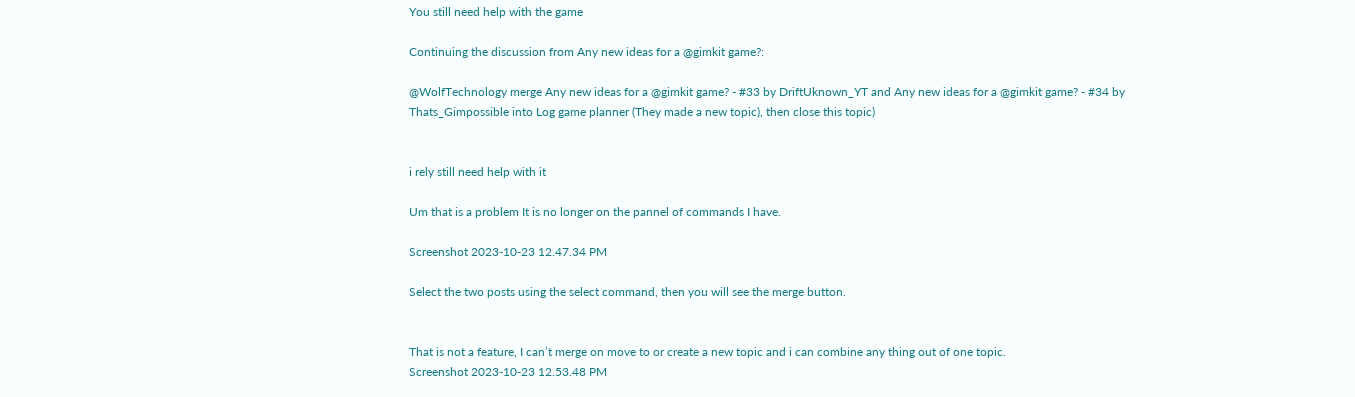You still need help with the game

Continuing the discussion from Any new ideas for a @gimkit game?:

@WolfTechnology merge Any new ideas for a @gimkit game? - #33 by DriftUknown_YT and Any new ideas for a @gimkit game? - #34 by Thats_Gimpossible into Log game planner (They made a new topic), then close this topic)


i rely still need help with it

Um that is a problem It is no longer on the pannel of commands I have.

Screenshot 2023-10-23 12.47.34 PM

Select the two posts using the select command, then you will see the merge button.


That is not a feature, I can’t merge on move to or create a new topic and i can combine any thing out of one topic.
Screenshot 2023-10-23 12.53.48 PM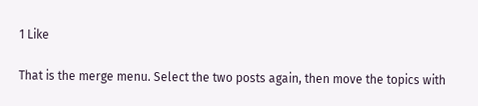1 Like

That is the merge menu. Select the two posts again, then move the topics with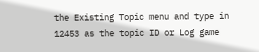the Existing Topic menu and type in 12453 as the topic ID or Log game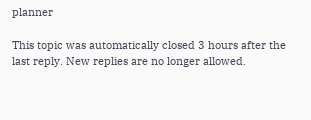planner

This topic was automatically closed 3 hours after the last reply. New replies are no longer allowed.